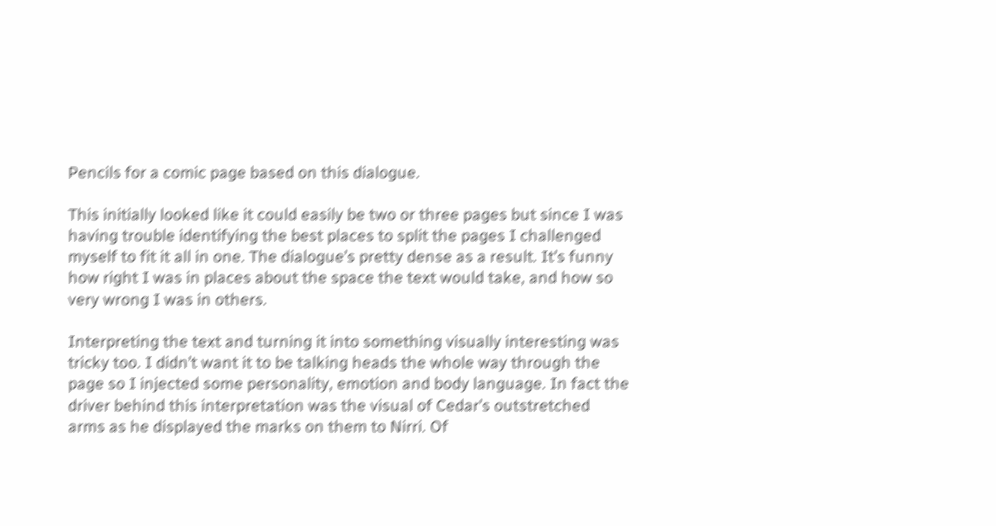Pencils for a comic page based on this dialogue.

This initially looked like it could easily be two or three pages but since I was having trouble identifying the best places to split the pages I challenged myself to fit it all in one. The dialogue’s pretty dense as a result. It’s funny how right I was in places about the space the text would take, and how so very wrong I was in others.

Interpreting the text and turning it into something visually interesting was tricky too. I didn’t want it to be talking heads the whole way through the page so I injected some personality, emotion and body language. In fact the driver behind this interpretation was the visual of Cedar’s outstretched arms as he displayed the marks on them to Nirri. Of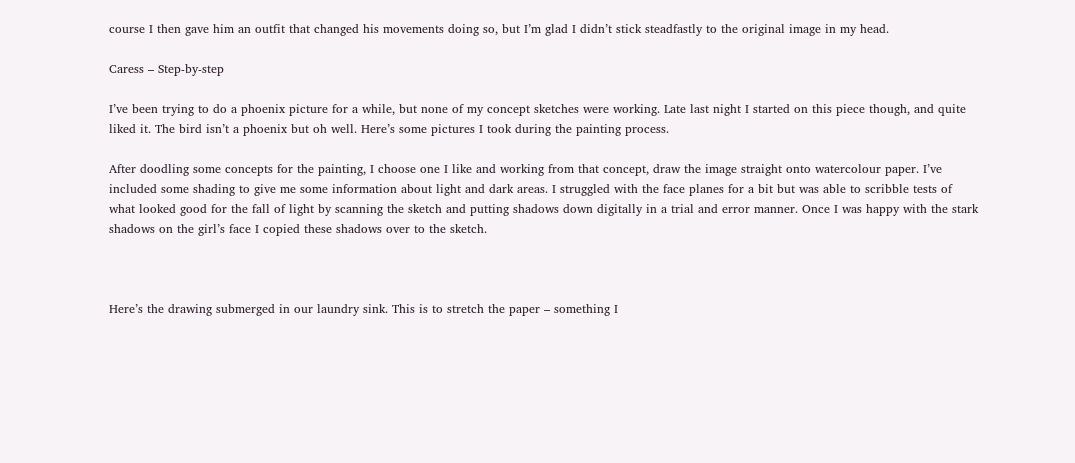course I then gave him an outfit that changed his movements doing so, but I’m glad I didn’t stick steadfastly to the original image in my head.

Caress – Step-by-step

I’ve been trying to do a phoenix picture for a while, but none of my concept sketches were working. Late last night I started on this piece though, and quite liked it. The bird isn’t a phoenix but oh well. Here’s some pictures I took during the painting process.

After doodling some concepts for the painting, I choose one I like and working from that concept, draw the image straight onto watercolour paper. I’ve included some shading to give me some information about light and dark areas. I struggled with the face planes for a bit but was able to scribble tests of what looked good for the fall of light by scanning the sketch and putting shadows down digitally in a trial and error manner. Once I was happy with the stark shadows on the girl’s face I copied these shadows over to the sketch.



Here’s the drawing submerged in our laundry sink. This is to stretch the paper – something I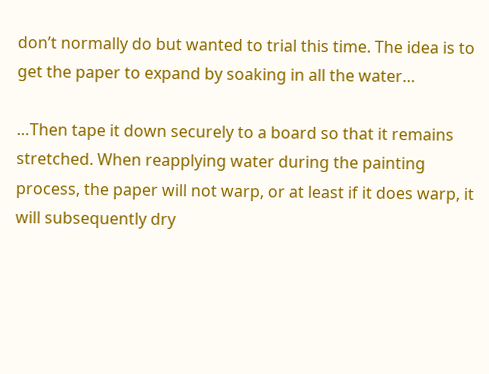don’t normally do but wanted to trial this time. The idea is to get the paper to expand by soaking in all the water…

…Then tape it down securely to a board so that it remains stretched. When reapplying water during the painting process, the paper will not warp, or at least if it does warp, it will subsequently dry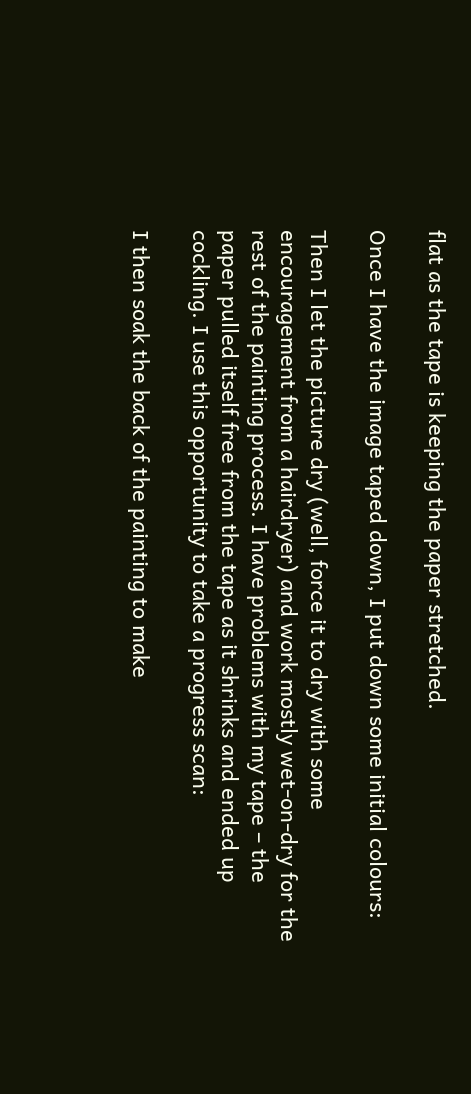flat as the tape is keeping the paper stretched.

Once I have the image taped down, I put down some initial colours:

Then I let the picture dry (well, force it to dry with some encouragement from a hairdryer) and work mostly wet-on-dry for the rest of the painting process. I have problems with my tape – the paper pulled itself free from the tape as it shrinks and ended up cockling. I use this opportunity to take a progress scan:

I then soak the back of the painting to make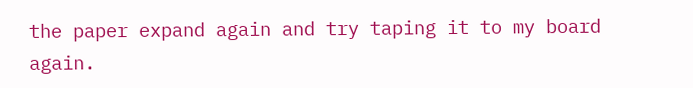the paper expand again and try taping it to my board again.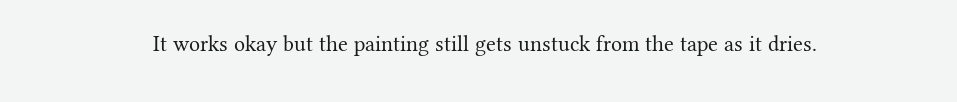It works okay but the painting still gets unstuck from the tape as it dries.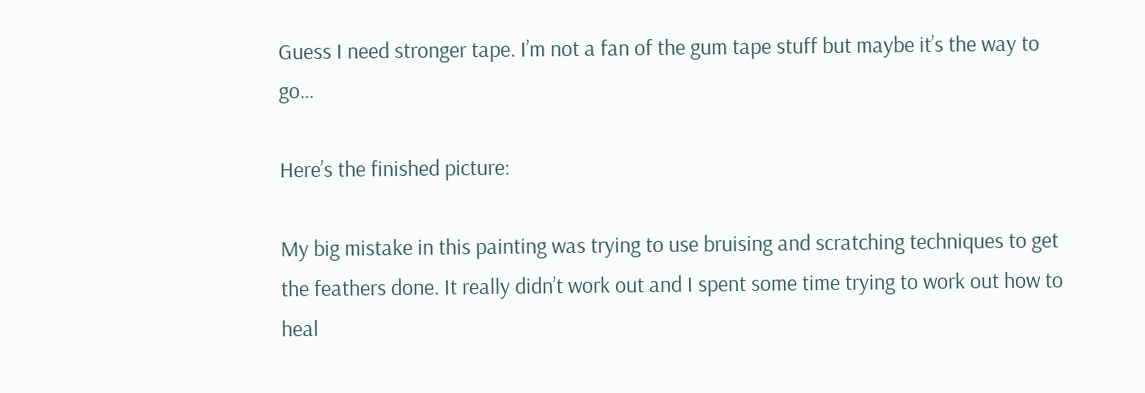Guess I need stronger tape. I’m not a fan of the gum tape stuff but maybe it’s the way to go…

Here’s the finished picture:

My big mistake in this painting was trying to use bruising and scratching techniques to get the feathers done. It really didn’t work out and I spent some time trying to work out how to heal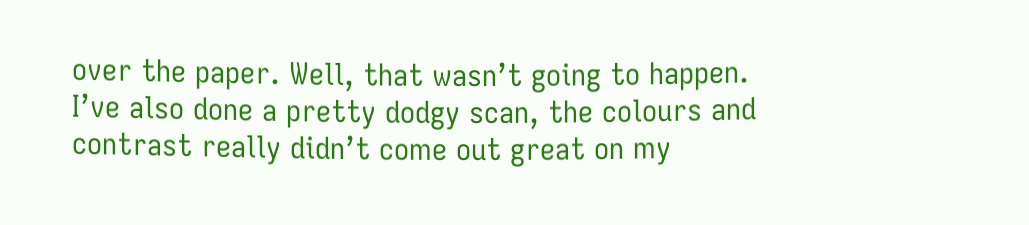over the paper. Well, that wasn’t going to happen. I’ve also done a pretty dodgy scan, the colours and contrast really didn’t come out great on my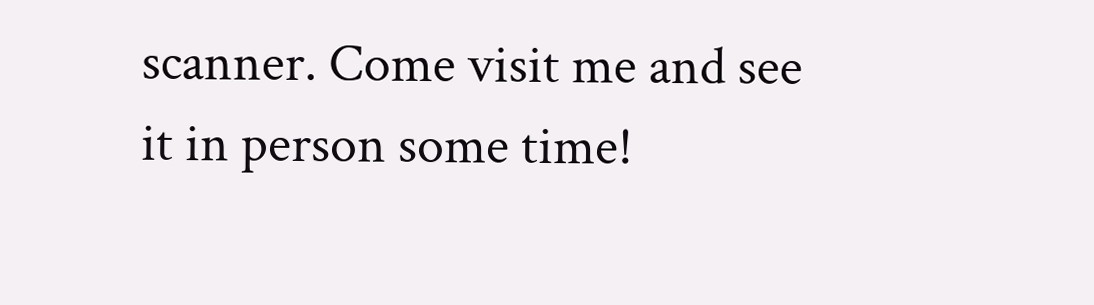scanner. Come visit me and see it in person some time!